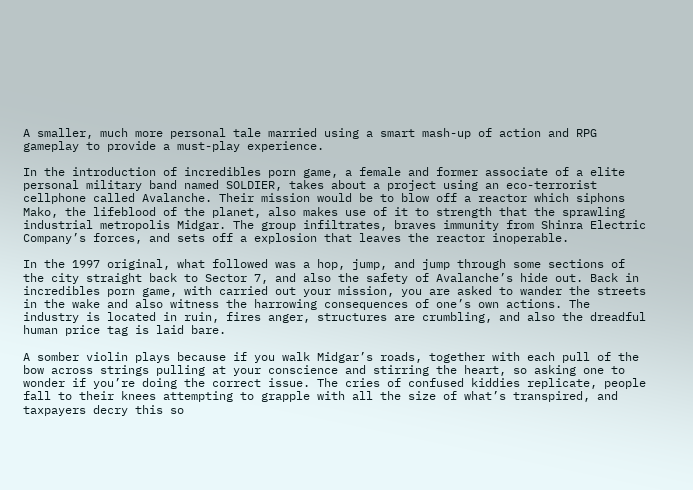A smaller, much more personal tale married using a smart mash-up of action and RPG gameplay to provide a must-play experience.

In the introduction of incredibles porn game, a female and former associate of a elite personal military band named SOLDIER, takes about a project using an eco-terrorist cellphone called Avalanche. Their mission would be to blow off a reactor which siphons Mako, the lifeblood of the planet, also makes use of it to strength that the sprawling industrial metropolis Midgar. The group infiltrates, braves immunity from Shinra Electric Company’s forces, and sets off a explosion that leaves the reactor inoperable.

In the 1997 original, what followed was a hop, jump, and jump through some sections of the city straight back to Sector 7, and also the safety of Avalanche’s hide out. Back in incredibles porn game, with carried out your mission, you are asked to wander the streets in the wake and also witness the harrowing consequences of one’s own actions. The industry is located in ruin, fires anger, structures are crumbling, and also the dreadful human price tag is laid bare.

A somber violin plays because if you walk Midgar’s roads, together with each pull of the bow across strings pulling at your conscience and stirring the heart, so asking one to wonder if you’re doing the correct issue. The cries of confused kiddies replicate, people fall to their knees attempting to grapple with all the size of what’s transpired, and taxpayers decry this so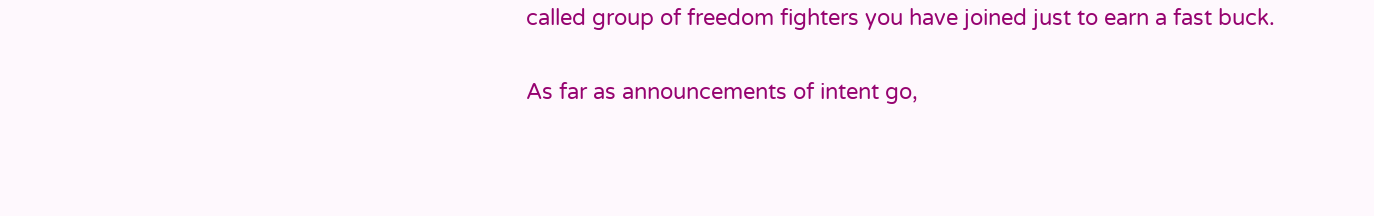called group of freedom fighters you have joined just to earn a fast buck.

As far as announcements of intent go,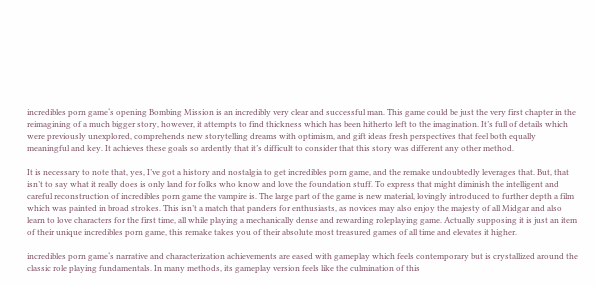incredibles porn game‘s opening Bombing Mission is an incredibly very clear and successful man. This game could be just the very first chapter in the reimagining of a much bigger story, however, it attempts to find thickness which has been hitherto left to the imagination. It’s full of details which were previously unexplored, comprehends new storytelling dreams with optimism, and gift ideas fresh perspectives that feel both equally meaningful and key. It achieves these goals so ardently that it’s difficult to consider that this story was different any other method.

It is necessary to note that, yes, I’ve got a history and nostalgia to get incredibles porn game, and the remake undoubtedly leverages that. But, that isn’t to say what it really does is only land for folks who know and love the foundation stuff. To express that might diminish the intelligent and careful reconstruction of incredibles porn game the vampire is. The large part of the game is new material, lovingly introduced to further depth a film which was painted in broad strokes. This isn’t a match that panders for enthusiasts, as novices may also enjoy the majesty of all Midgar and also learn to love characters for the first time, all while playing a mechanically dense and rewarding roleplaying game. Actually supposing it is just an item of their unique incredibles porn game, this remake takes you of their absolute most treasured games of all time and elevates it higher.

incredibles porn game‘s narrative and characterization achievements are eased with gameplay which feels contemporary but is crystallized around the classic role playing fundamentals. In many methods, its gameplay version feels like the culmination of this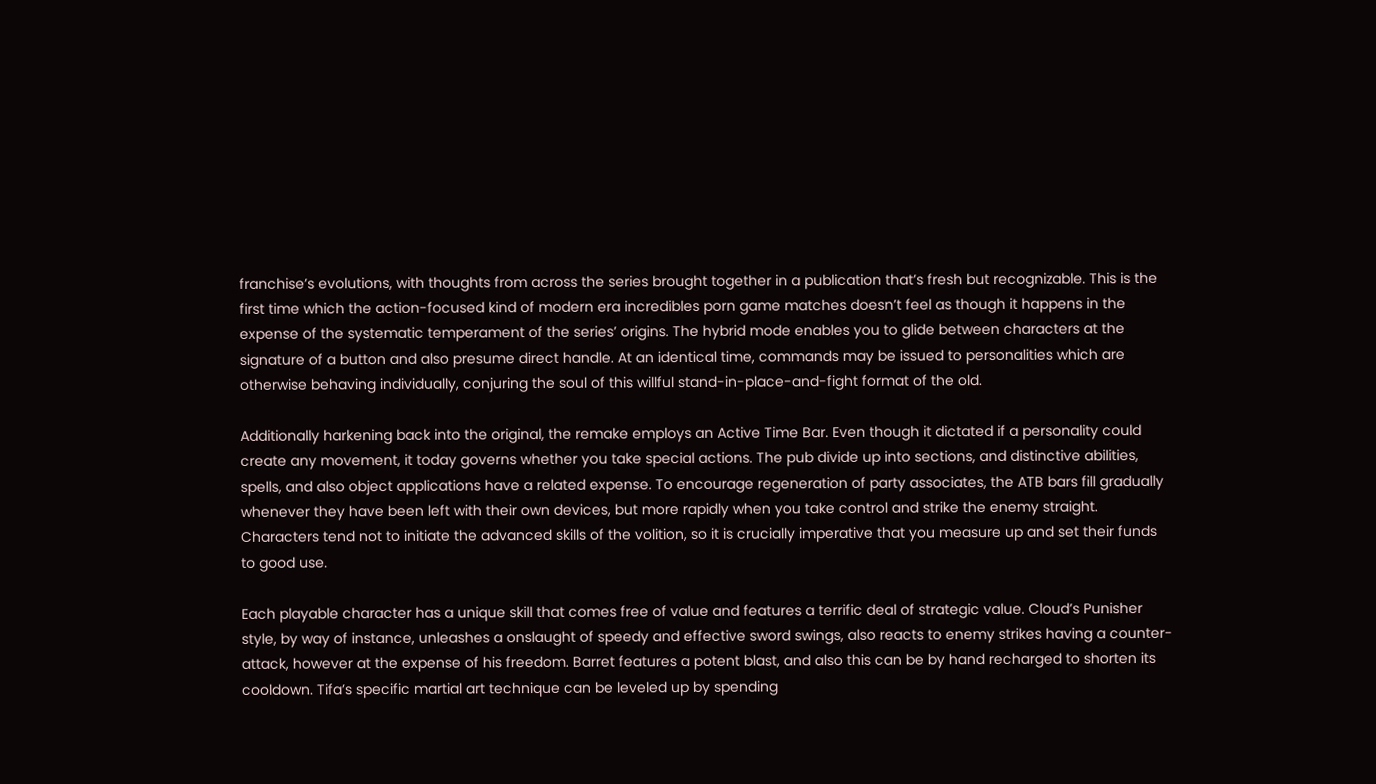franchise’s evolutions, with thoughts from across the series brought together in a publication that’s fresh but recognizable. This is the first time which the action-focused kind of modern era incredibles porn game matches doesn’t feel as though it happens in the expense of the systematic temperament of the series’ origins. The hybrid mode enables you to glide between characters at the signature of a button and also presume direct handle. At an identical time, commands may be issued to personalities which are otherwise behaving individually, conjuring the soul of this willful stand-in-place-and-fight format of the old.

Additionally harkening back into the original, the remake employs an Active Time Bar. Even though it dictated if a personality could create any movement, it today governs whether you take special actions. The pub divide up into sections, and distinctive abilities, spells, and also object applications have a related expense. To encourage regeneration of party associates, the ATB bars fill gradually whenever they have been left with their own devices, but more rapidly when you take control and strike the enemy straight. Characters tend not to initiate the advanced skills of the volition, so it is crucially imperative that you measure up and set their funds to good use.

Each playable character has a unique skill that comes free of value and features a terrific deal of strategic value. Cloud’s Punisher style, by way of instance, unleashes a onslaught of speedy and effective sword swings, also reacts to enemy strikes having a counter-attack, however at the expense of his freedom. Barret features a potent blast, and also this can be by hand recharged to shorten its cooldown. Tifa’s specific martial art technique can be leveled up by spending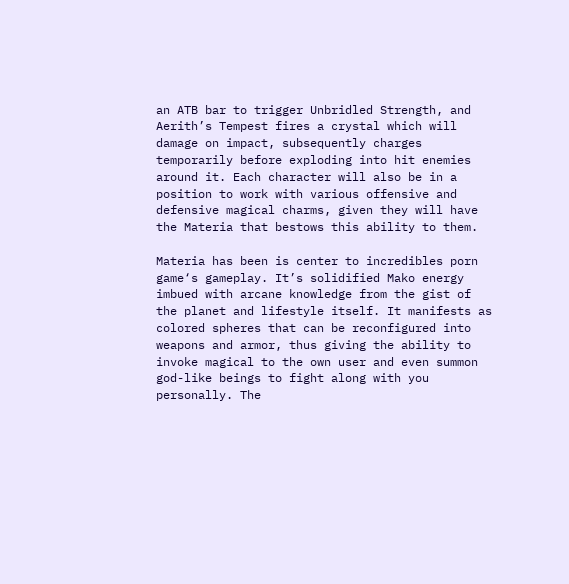an ATB bar to trigger Unbridled Strength, and Aerith’s Tempest fires a crystal which will damage on impact, subsequently charges temporarily before exploding into hit enemies around it. Each character will also be in a position to work with various offensive and defensive magical charms, given they will have the Materia that bestows this ability to them.

Materia has been is center to incredibles porn game‘s gameplay. It’s solidified Mako energy imbued with arcane knowledge from the gist of the planet and lifestyle itself. It manifests as colored spheres that can be reconfigured into weapons and armor, thus giving the ability to invoke magical to the own user and even summon god-like beings to fight along with you personally. The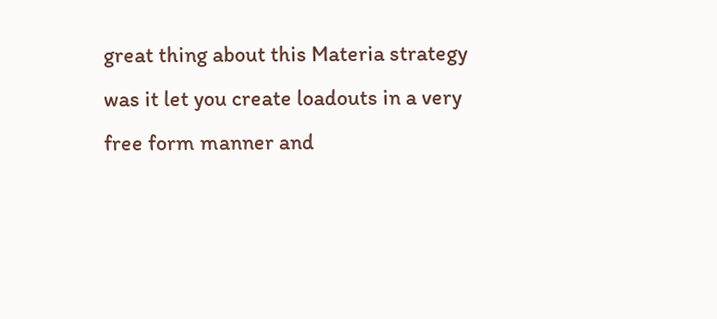great thing about this Materia strategy was it let you create loadouts in a very free form manner and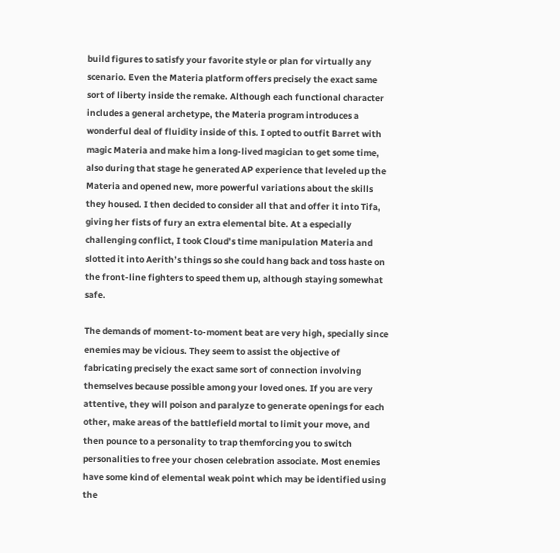build figures to satisfy your favorite style or plan for virtually any scenario. Even the Materia platform offers precisely the exact same sort of liberty inside the remake. Although each functional character includes a general archetype, the Materia program introduces a wonderful deal of fluidity inside of this. I opted to outfit Barret with magic Materia and make him a long-lived magician to get some time, also during that stage he generated AP experience that leveled up the Materia and opened new, more powerful variations about the skills they housed. I then decided to consider all that and offer it into Tifa, giving her fists of fury an extra elemental bite. At a especially challenging conflict, I took Cloud’s time manipulation Materia and slotted it into Aerith’s things so she could hang back and toss haste on the front-line fighters to speed them up, although staying somewhat safe.

The demands of moment-to-moment beat are very high, specially since enemies may be vicious. They seem to assist the objective of fabricating precisely the exact same sort of connection involving themselves because possible among your loved ones. If you are very attentive, they will poison and paralyze to generate openings for each other, make areas of the battlefield mortal to limit your move, and then pounce to a personality to trap themforcing you to switch personalities to free your chosen celebration associate. Most enemies have some kind of elemental weak point which may be identified using the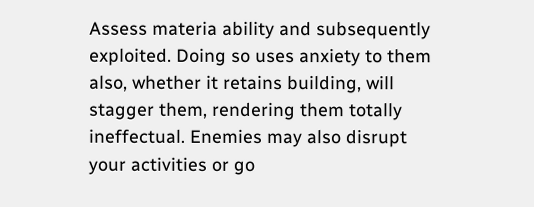Assess materia ability and subsequently exploited. Doing so uses anxiety to them also, whether it retains building, will stagger them, rendering them totally ineffectual. Enemies may also disrupt your activities or go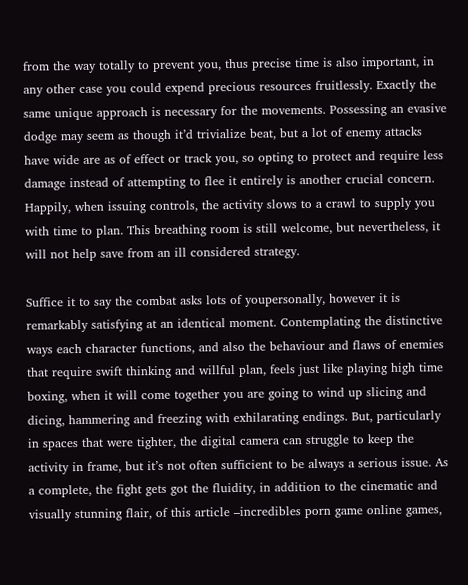from the way totally to prevent you, thus precise time is also important, in any other case you could expend precious resources fruitlessly. Exactly the same unique approach is necessary for the movements. Possessing an evasive dodge may seem as though it’d trivialize beat, but a lot of enemy attacks have wide are as of effect or track you, so opting to protect and require less damage instead of attempting to flee it entirely is another crucial concern. Happily, when issuing controls, the activity slows to a crawl to supply you with time to plan. This breathing room is still welcome, but nevertheless, it will not help save from an ill considered strategy.

Suffice it to say the combat asks lots of youpersonally, however it is remarkably satisfying at an identical moment. Contemplating the distinctive ways each character functions, and also the behaviour and flaws of enemies that require swift thinking and willful plan, feels just like playing high time boxing, when it will come together you are going to wind up slicing and dicing, hammering and freezing with exhilarating endings. But, particularly in spaces that were tighter, the digital camera can struggle to keep the activity in frame, but it’s not often sufficient to be always a serious issue. As a complete, the fight gets got the fluidity, in addition to the cinematic and visually stunning flair, of this article –incredibles porn game online games,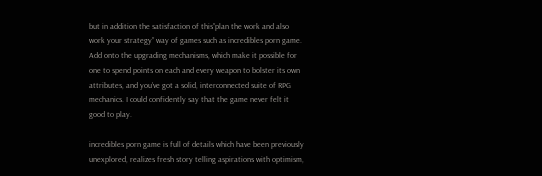but in addition the satisfaction of this”plan the work and also work your strategy” way of games such as incredibles porn game. Add onto the upgrading mechanisms, which make it possible for one to spend points on each and every weapon to bolster its own attributes, and you’ve got a solid, interconnected suite of RPG mechanics. I could confidently say that the game never felt it good to play.

incredibles porn game is full of details which have been previously unexplored, realizes fresh story telling aspirations with optimism,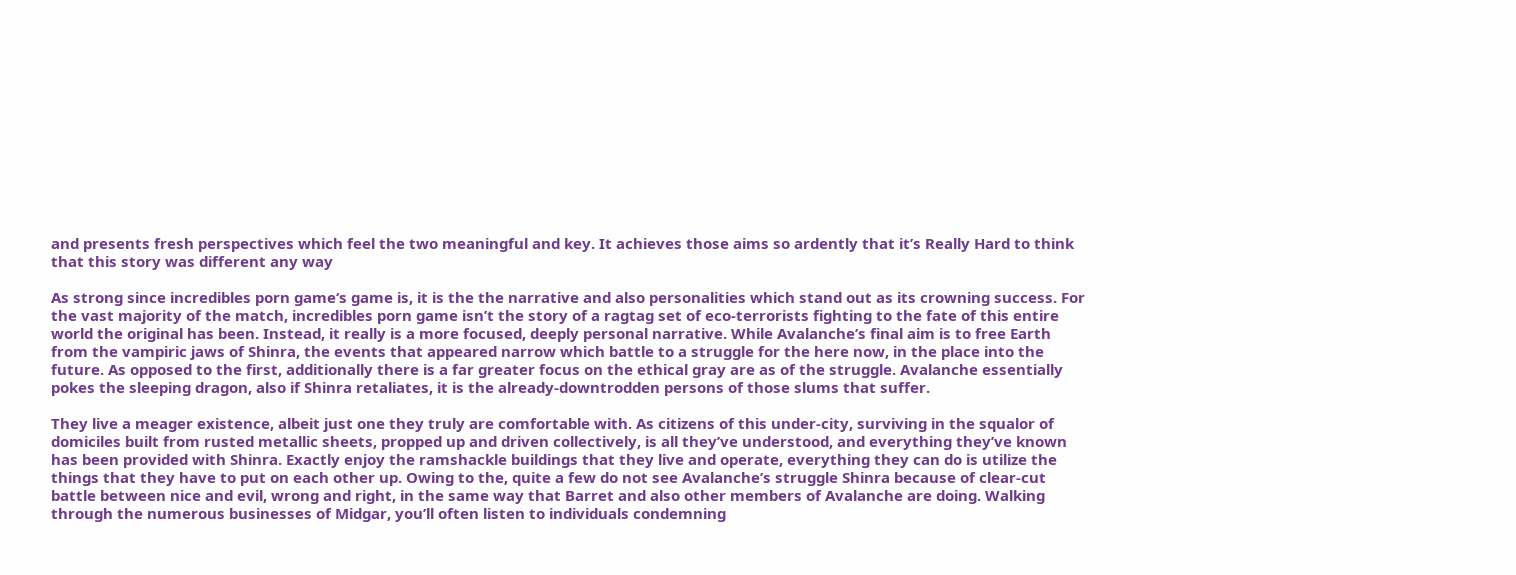and presents fresh perspectives which feel the two meaningful and key. It achieves those aims so ardently that it’s Really Hard to think that this story was different any way

As strong since incredibles porn game‘s game is, it is the the narrative and also personalities which stand out as its crowning success. For the vast majority of the match, incredibles porn game isn’t the story of a ragtag set of eco-terrorists fighting to the fate of this entire world the original has been. Instead, it really is a more focused, deeply personal narrative. While Avalanche’s final aim is to free Earth from the vampiric jaws of Shinra, the events that appeared narrow which battle to a struggle for the here now, in the place into the future. As opposed to the first, additionally there is a far greater focus on the ethical gray are as of the struggle. Avalanche essentially pokes the sleeping dragon, also if Shinra retaliates, it is the already-downtrodden persons of those slums that suffer.

They live a meager existence, albeit just one they truly are comfortable with. As citizens of this under-city, surviving in the squalor of domiciles built from rusted metallic sheets, propped up and driven collectively, is all they’ve understood, and everything they’ve known has been provided with Shinra. Exactly enjoy the ramshackle buildings that they live and operate, everything they can do is utilize the things that they have to put on each other up. Owing to the, quite a few do not see Avalanche’s struggle Shinra because of clear-cut battle between nice and evil, wrong and right, in the same way that Barret and also other members of Avalanche are doing. Walking through the numerous businesses of Midgar, you’ll often listen to individuals condemning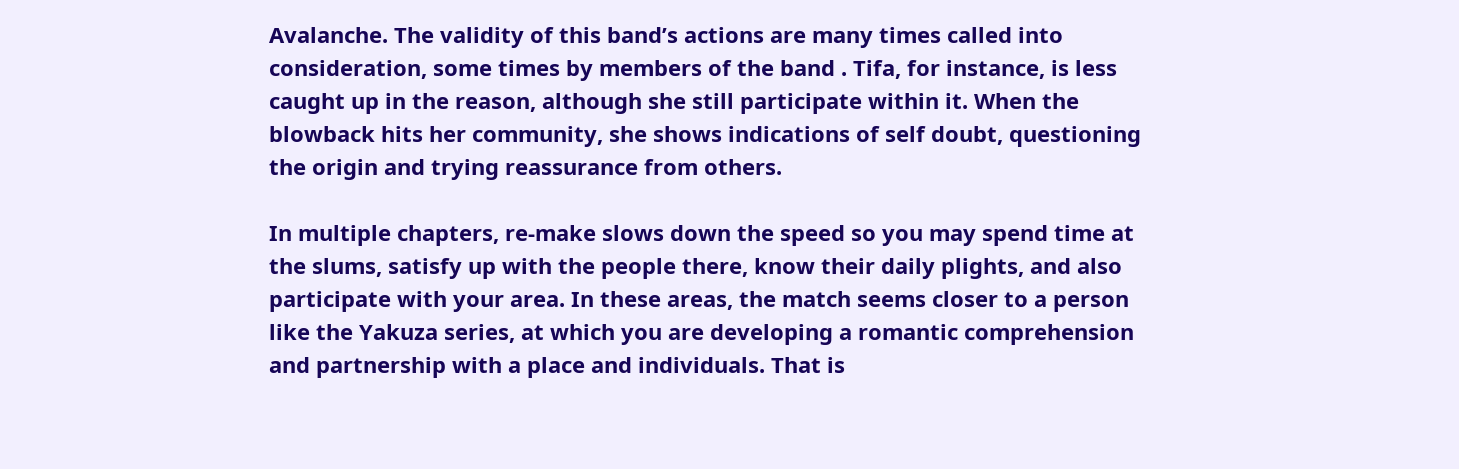Avalanche. The validity of this band’s actions are many times called into consideration, some times by members of the band . Tifa, for instance, is less caught up in the reason, although she still participate within it. When the blowback hits her community, she shows indications of self doubt, questioning the origin and trying reassurance from others.

In multiple chapters, re-make slows down the speed so you may spend time at the slums, satisfy up with the people there, know their daily plights, and also participate with your area. In these areas, the match seems closer to a person like the Yakuza series, at which you are developing a romantic comprehension and partnership with a place and individuals. That is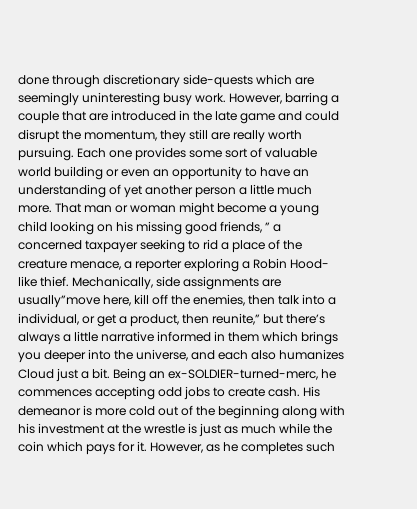done through discretionary side-quests which are seemingly uninteresting busy work. However, barring a couple that are introduced in the late game and could disrupt the momentum, they still are really worth pursuing. Each one provides some sort of valuable world building or even an opportunity to have an understanding of yet another person a little much more. That man or woman might become a young child looking on his missing good friends, ” a concerned taxpayer seeking to rid a place of the creature menace, a reporter exploring a Robin Hood-like thief. Mechanically, side assignments are usually”move here, kill off the enemies, then talk into a individual, or get a product, then reunite,” but there’s always a little narrative informed in them which brings you deeper into the universe, and each also humanizes Cloud just a bit. Being an ex-SOLDIER-turned-merc, he commences accepting odd jobs to create cash. His demeanor is more cold out of the beginning along with his investment at the wrestle is just as much while the coin which pays for it. However, as he completes such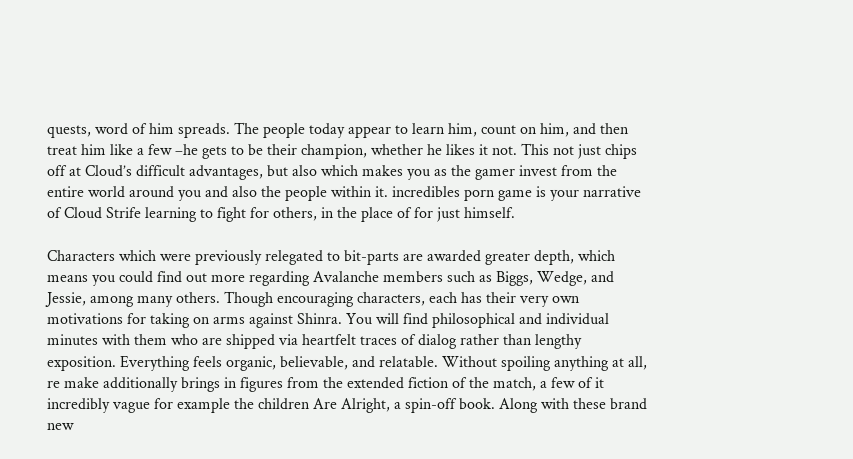quests, word of him spreads. The people today appear to learn him, count on him, and then treat him like a few –he gets to be their champion, whether he likes it not. This not just chips off at Cloud’s difficult advantages, but also which makes you as the gamer invest from the entire world around you and also the people within it. incredibles porn game is your narrative of Cloud Strife learning to fight for others, in the place of for just himself.

Characters which were previously relegated to bit-parts are awarded greater depth, which means you could find out more regarding Avalanche members such as Biggs, Wedge, and Jessie, among many others. Though encouraging characters, each has their very own motivations for taking on arms against Shinra. You will find philosophical and individual minutes with them who are shipped via heartfelt traces of dialog rather than lengthy exposition. Everything feels organic, believable, and relatable. Without spoiling anything at all, re make additionally brings in figures from the extended fiction of the match, a few of it incredibly vague for example the children Are Alright, a spin-off book. Along with these brand new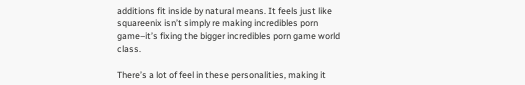additions fit inside by natural means. It feels just like squareenix isn’t simply re making incredibles porn game–it’s fixing the bigger incredibles porn game world class.

There’s a lot of feel in these personalities, making it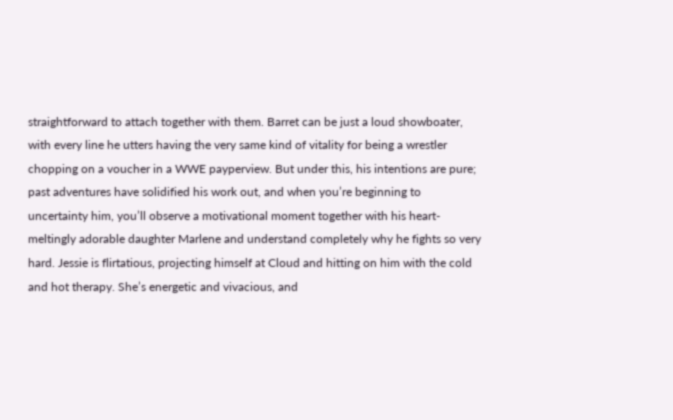straightforward to attach together with them. Barret can be just a loud showboater, with every line he utters having the very same kind of vitality for being a wrestler chopping on a voucher in a WWE payperview. But under this, his intentions are pure; past adventures have solidified his work out, and when you’re beginning to uncertainty him, you’ll observe a motivational moment together with his heart-meltingly adorable daughter Marlene and understand completely why he fights so very hard. Jessie is flirtatious, projecting himself at Cloud and hitting on him with the cold and hot therapy. She’s energetic and vivacious, and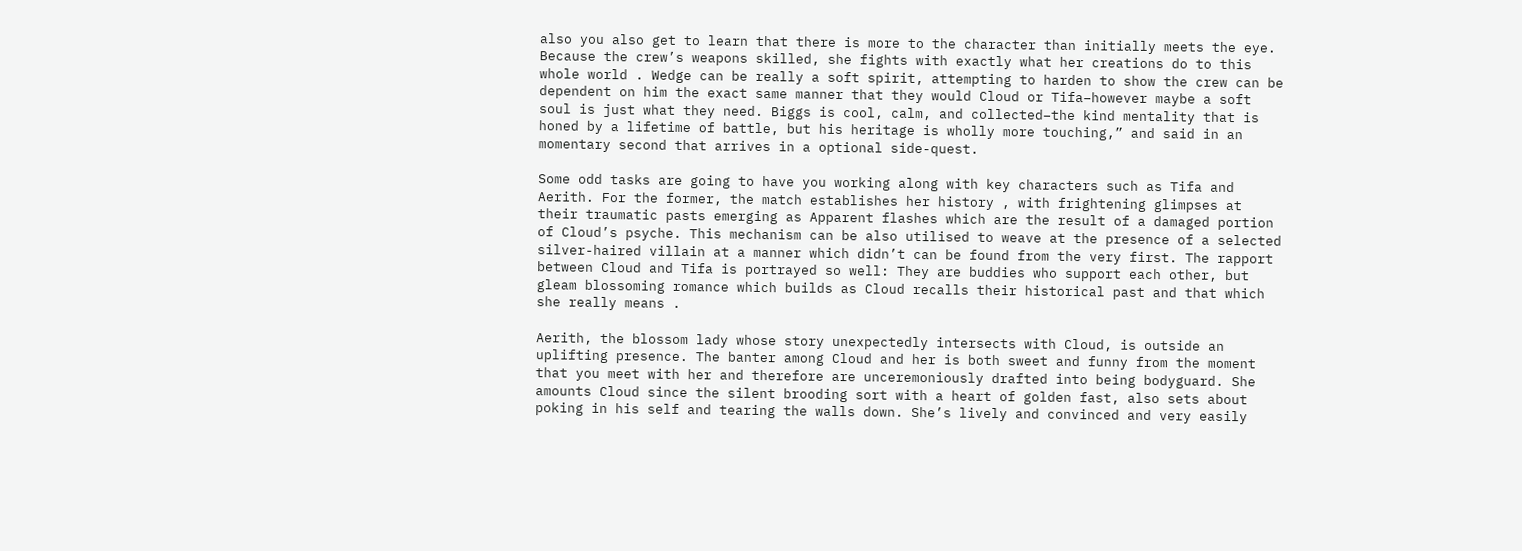also you also get to learn that there is more to the character than initially meets the eye. Because the crew’s weapons skilled, she fights with exactly what her creations do to this whole world . Wedge can be really a soft spirit, attempting to harden to show the crew can be dependent on him the exact same manner that they would Cloud or Tifa–however maybe a soft soul is just what they need. Biggs is cool, calm, and collected–the kind mentality that is honed by a lifetime of battle, but his heritage is wholly more touching,” and said in an momentary second that arrives in a optional side-quest.

Some odd tasks are going to have you working along with key characters such as Tifa and Aerith. For the former, the match establishes her history , with frightening glimpses at their traumatic pasts emerging as Apparent flashes which are the result of a damaged portion of Cloud’s psyche. This mechanism can be also utilised to weave at the presence of a selected silver-haired villain at a manner which didn’t can be found from the very first. The rapport between Cloud and Tifa is portrayed so well: They are buddies who support each other, but gleam blossoming romance which builds as Cloud recalls their historical past and that which she really means .

Aerith, the blossom lady whose story unexpectedly intersects with Cloud, is outside an uplifting presence. The banter among Cloud and her is both sweet and funny from the moment that you meet with her and therefore are unceremoniously drafted into being bodyguard. She amounts Cloud since the silent brooding sort with a heart of golden fast, also sets about poking in his self and tearing the walls down. She’s lively and convinced and very easily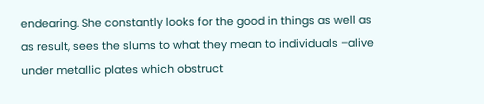endearing. She constantly looks for the good in things as well as as result, sees the slums to what they mean to individuals –alive under metallic plates which obstruct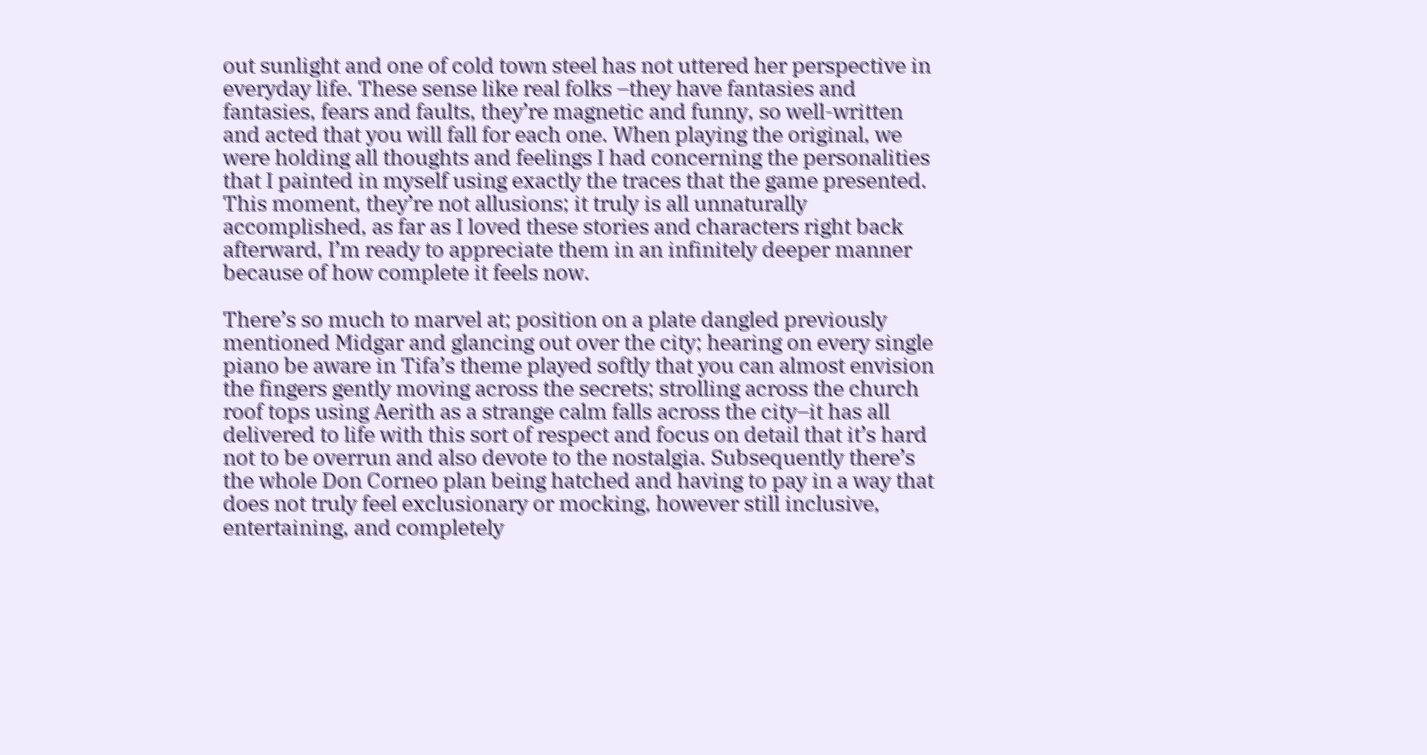out sunlight and one of cold town steel has not uttered her perspective in everyday life. These sense like real folks –they have fantasies and fantasies, fears and faults, they’re magnetic and funny, so well-written and acted that you will fall for each one. When playing the original, we were holding all thoughts and feelings I had concerning the personalities that I painted in myself using exactly the traces that the game presented. This moment, they’re not allusions; it truly is all unnaturally accomplished, as far as I loved these stories and characters right back afterward, I’m ready to appreciate them in an infinitely deeper manner because of how complete it feels now.

There’s so much to marvel at; position on a plate dangled previously mentioned Midgar and glancing out over the city; hearing on every single piano be aware in Tifa’s theme played softly that you can almost envision the fingers gently moving across the secrets; strolling across the church roof tops using Aerith as a strange calm falls across the city–it has all delivered to life with this sort of respect and focus on detail that it’s hard not to be overrun and also devote to the nostalgia. Subsequently there’s the whole Don Corneo plan being hatched and having to pay in a way that does not truly feel exclusionary or mocking, however still inclusive, entertaining, and completely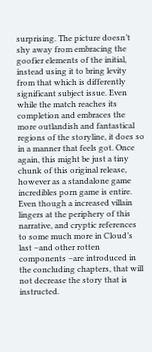surprising. The picture doesn’t shy away from embracing the goofier elements of the initial, instead using it to bring levity from that which is differently significant subject issue. Even while the match reaches its completion and embraces the more outlandish and fantastical regions of the storyline, it does so in a manner that feels got. Once again, this might be just a tiny chunk of this original release, however as a standalone game incredibles porn game is entire. Even though a increased villain lingers at the periphery of this narrative, and cryptic references to some much more in Cloud’s last –and other rotten components –are introduced in the concluding chapters, that will not decrease the story that is instructed.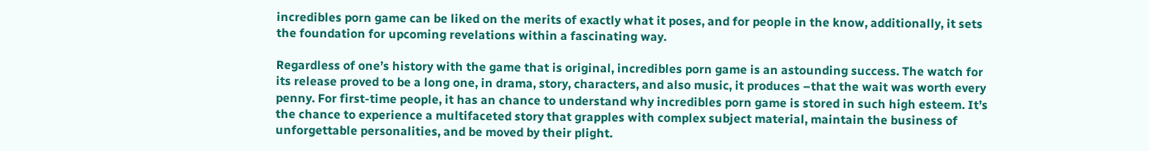incredibles porn game can be liked on the merits of exactly what it poses, and for people in the know, additionally, it sets the foundation for upcoming revelations within a fascinating way.

Regardless of one’s history with the game that is original, incredibles porn game is an astounding success. The watch for its release proved to be a long one, in drama, story, characters, and also music, it produces –that the wait was worth every penny. For first-time people, it has an chance to understand why incredibles porn game is stored in such high esteem. It’s the chance to experience a multifaceted story that grapples with complex subject material, maintain the business of unforgettable personalities, and be moved by their plight.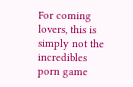For coming lovers, this is simply not the incredibles porn game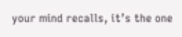your mind recalls, it’s the one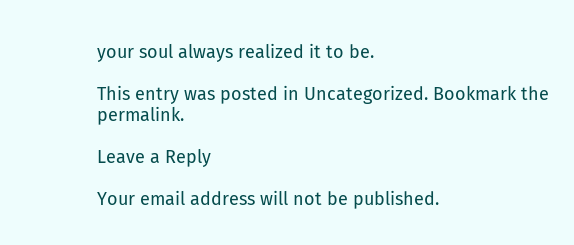your soul always realized it to be.

This entry was posted in Uncategorized. Bookmark the permalink.

Leave a Reply

Your email address will not be published.